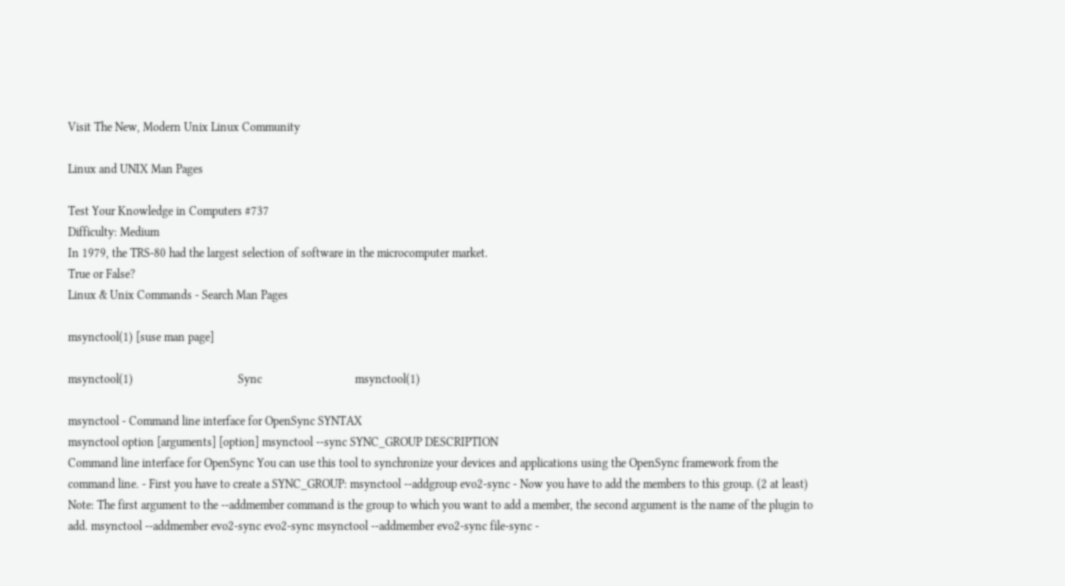Visit The New, Modern Unix Linux Community

Linux and UNIX Man Pages

Test Your Knowledge in Computers #737
Difficulty: Medium
In 1979, the TRS-80 had the largest selection of software in the microcomputer market.
True or False?
Linux & Unix Commands - Search Man Pages

msynctool(1) [suse man page]

msynctool(1)                                   Sync                               msynctool(1)

msynctool - Command line interface for OpenSync SYNTAX
msynctool option [arguments] [option] msynctool --sync SYNC_GROUP DESCRIPTION
Command line interface for OpenSync You can use this tool to synchronize your devices and applications using the OpenSync framework from the command line. - First you have to create a SYNC_GROUP: msynctool --addgroup evo2-sync - Now you have to add the members to this group. (2 at least) Note: The first argument to the --addmember command is the group to which you want to add a member, the second argument is the name of the plugin to add. msynctool --addmember evo2-sync evo2-sync msynctool --addmember evo2-sync file-sync -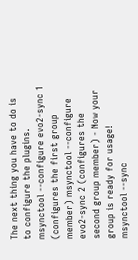The next thing you have to do is to configure the plugins. msynctool --configure evo2-sync 1 (configures the first group member) msynctool --configure evo2-sync 2 (configures the second group member) - Now your group is ready for usage! msynctool --sync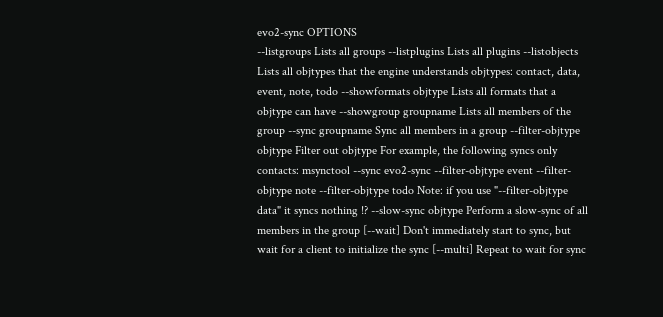evo2-sync OPTIONS
--listgroups Lists all groups --listplugins Lists all plugins --listobjects Lists all objtypes that the engine understands objtypes: contact, data, event, note, todo --showformats objtype Lists all formats that a objtype can have --showgroup groupname Lists all members of the group --sync groupname Sync all members in a group --filter-objtype objtype Filter out objtype For example, the following syncs only contacts: msynctool --sync evo2-sync --filter-objtype event --filter-objtype note --filter-objtype todo Note: if you use "--filter-objtype data" it syncs nothing !? --slow-sync objtype Perform a slow-sync of all members in the group [--wait] Don't immediately start to sync, but wait for a client to initialize the sync [--multi] Repeat to wait for sync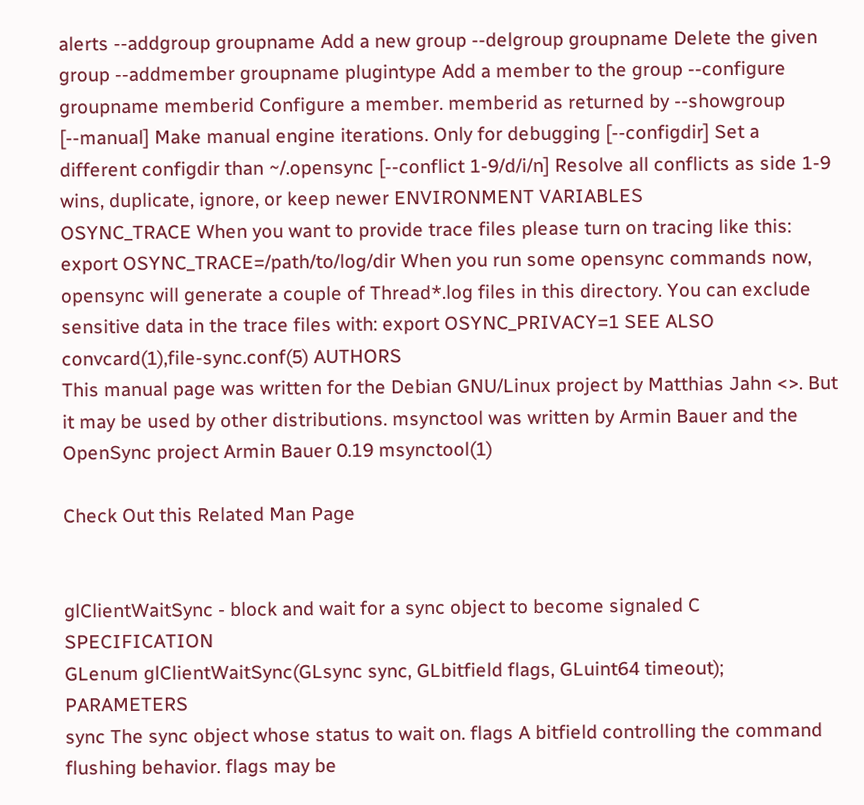alerts --addgroup groupname Add a new group --delgroup groupname Delete the given group --addmember groupname plugintype Add a member to the group --configure groupname memberid Configure a member. memberid as returned by --showgroup [--manual] Make manual engine iterations. Only for debugging [--configdir] Set a different configdir than ~/.opensync [--conflict 1-9/d/i/n] Resolve all conflicts as side 1-9 wins, duplicate, ignore, or keep newer ENVIRONMENT VARIABLES
OSYNC_TRACE When you want to provide trace files please turn on tracing like this: export OSYNC_TRACE=/path/to/log/dir When you run some opensync commands now, opensync will generate a couple of Thread*.log files in this directory. You can exclude sensitive data in the trace files with: export OSYNC_PRIVACY=1 SEE ALSO
convcard(1),file-sync.conf(5) AUTHORS
This manual page was written for the Debian GNU/Linux project by Matthias Jahn <>. But it may be used by other distributions. msynctool was written by Armin Bauer and the OpenSync project Armin Bauer 0.19 msynctool(1)

Check Out this Related Man Page


glClientWaitSync - block and wait for a sync object to become signaled C SPECIFICATION
GLenum glClientWaitSync(GLsync sync, GLbitfield flags, GLuint64 timeout); PARAMETERS
sync The sync object whose status to wait on. flags A bitfield controlling the command flushing behavior. flags may be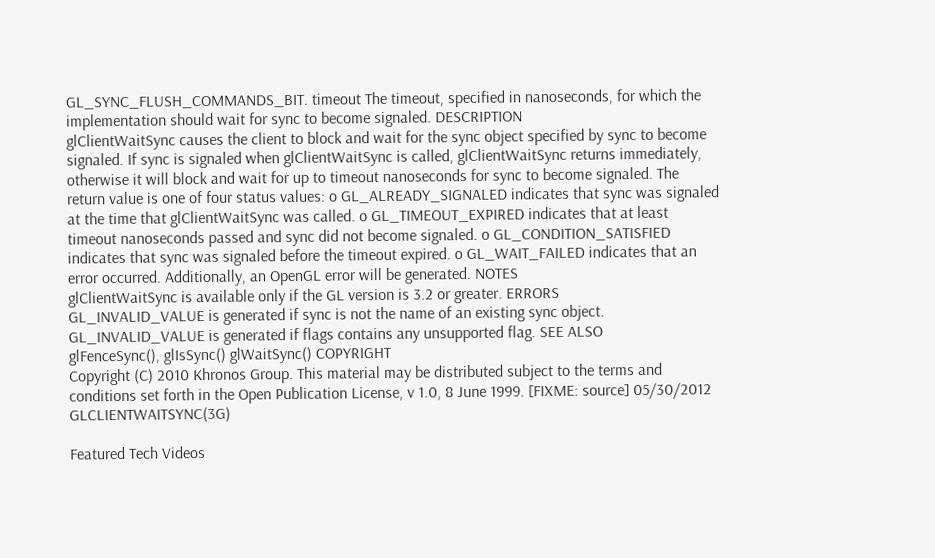GL_SYNC_FLUSH_COMMANDS_BIT. timeout The timeout, specified in nanoseconds, for which the implementation should wait for sync to become signaled. DESCRIPTION
glClientWaitSync causes the client to block and wait for the sync object specified by sync to become signaled. If sync is signaled when glClientWaitSync is called, glClientWaitSync returns immediately, otherwise it will block and wait for up to timeout nanoseconds for sync to become signaled. The return value is one of four status values: o GL_ALREADY_SIGNALED indicates that sync was signaled at the time that glClientWaitSync was called. o GL_TIMEOUT_EXPIRED indicates that at least timeout nanoseconds passed and sync did not become signaled. o GL_CONDITION_SATISFIED indicates that sync was signaled before the timeout expired. o GL_WAIT_FAILED indicates that an error occurred. Additionally, an OpenGL error will be generated. NOTES
glClientWaitSync is available only if the GL version is 3.2 or greater. ERRORS
GL_INVALID_VALUE is generated if sync is not the name of an existing sync object. GL_INVALID_VALUE is generated if flags contains any unsupported flag. SEE ALSO
glFenceSync(), glIsSync() glWaitSync() COPYRIGHT
Copyright (C) 2010 Khronos Group. This material may be distributed subject to the terms and conditions set forth in the Open Publication License, v 1.0, 8 June 1999. [FIXME: source] 05/30/2012 GLCLIENTWAITSYNC(3G)

Featured Tech Videos